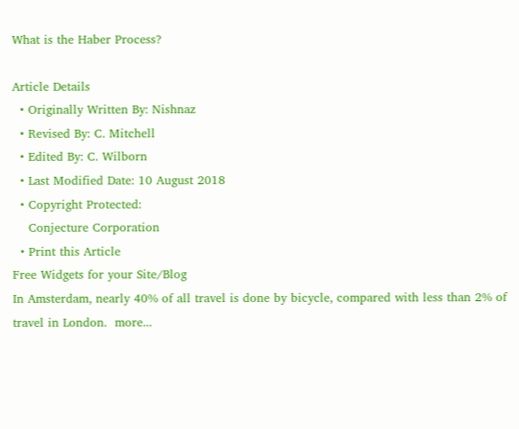What is the Haber Process?

Article Details
  • Originally Written By: Nishnaz
  • Revised By: C. Mitchell
  • Edited By: C. Wilborn
  • Last Modified Date: 10 August 2018
  • Copyright Protected:
    Conjecture Corporation
  • Print this Article
Free Widgets for your Site/Blog
In Amsterdam, nearly 40% of all travel is done by bicycle, compared with less than 2% of travel in London.  more...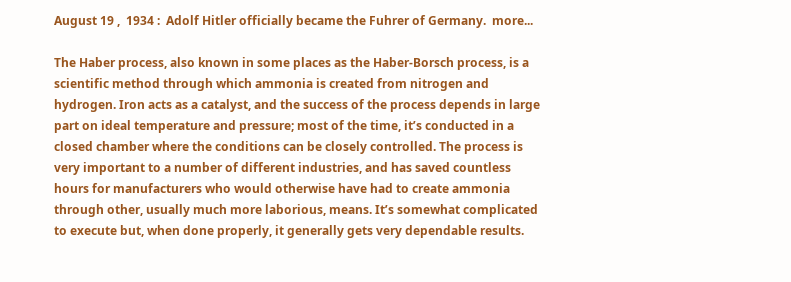August 19 ,  1934 :  Adolf Hitler officially became the Fuhrer of Germany.  more...

The Haber process, also known in some places as the Haber-Borsch process, is a scientific method through which ammonia is created from nitrogen and hydrogen. Iron acts as a catalyst, and the success of the process depends in large part on ideal temperature and pressure; most of the time, it’s conducted in a closed chamber where the conditions can be closely controlled. The process is very important to a number of different industries, and has saved countless hours for manufacturers who would otherwise have had to create ammonia through other, usually much more laborious, means. It’s somewhat complicated to execute but, when done properly, it generally gets very dependable results.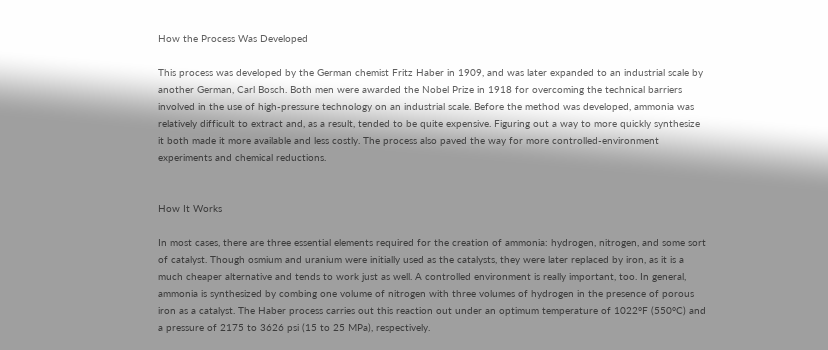How the Process Was Developed

This process was developed by the German chemist Fritz Haber in 1909, and was later expanded to an industrial scale by another German, Carl Bosch. Both men were awarded the Nobel Prize in 1918 for overcoming the technical barriers involved in the use of high-pressure technology on an industrial scale. Before the method was developed, ammonia was relatively difficult to extract and, as a result, tended to be quite expensive. Figuring out a way to more quickly synthesize it both made it more available and less costly. The process also paved the way for more controlled-environment experiments and chemical reductions.


How It Works

In most cases, there are three essential elements required for the creation of ammonia: hydrogen, nitrogen, and some sort of catalyst. Though osmium and uranium were initially used as the catalysts, they were later replaced by iron, as it is a much cheaper alternative and tends to work just as well. A controlled environment is really important, too. In general, ammonia is synthesized by combing one volume of nitrogen with three volumes of hydrogen in the presence of porous iron as a catalyst. The Haber process carries out this reaction out under an optimum temperature of 1022°F (550°C) and a pressure of 2175 to 3626 psi (15 to 25 MPa), respectively.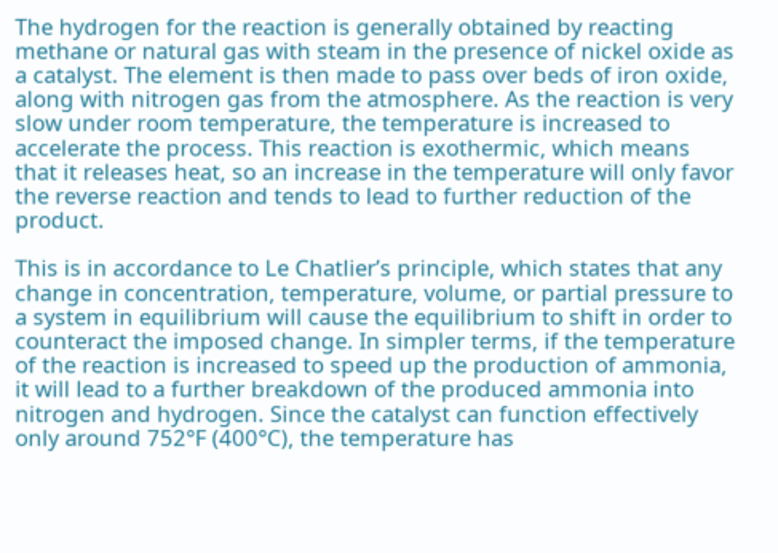The hydrogen for the reaction is generally obtained by reacting methane or natural gas with steam in the presence of nickel oxide as a catalyst. The element is then made to pass over beds of iron oxide, along with nitrogen gas from the atmosphere. As the reaction is very slow under room temperature, the temperature is increased to accelerate the process. This reaction is exothermic, which means that it releases heat, so an increase in the temperature will only favor the reverse reaction and tends to lead to further reduction of the product.

This is in accordance to Le Chatlier’s principle, which states that any change in concentration, temperature, volume, or partial pressure to a system in equilibrium will cause the equilibrium to shift in order to counteract the imposed change. In simpler terms, if the temperature of the reaction is increased to speed up the production of ammonia, it will lead to a further breakdown of the produced ammonia into nitrogen and hydrogen. Since the catalyst can function effectively only around 752°F (400°C), the temperature has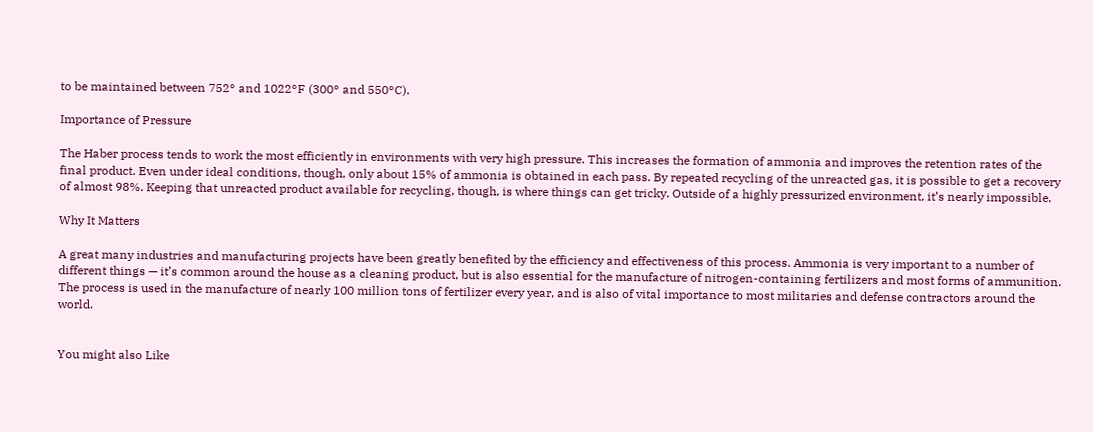to be maintained between 752° and 1022°F (300° and 550°C).

Importance of Pressure

The Haber process tends to work the most efficiently in environments with very high pressure. This increases the formation of ammonia and improves the retention rates of the final product. Even under ideal conditions, though, only about 15% of ammonia is obtained in each pass. By repeated recycling of the unreacted gas, it is possible to get a recovery of almost 98%. Keeping that unreacted product available for recycling, though, is where things can get tricky. Outside of a highly pressurized environment, it’s nearly impossible.

Why It Matters

A great many industries and manufacturing projects have been greatly benefited by the efficiency and effectiveness of this process. Ammonia is very important to a number of different things — it’s common around the house as a cleaning product, but is also essential for the manufacture of nitrogen-containing fertilizers and most forms of ammunition. The process is used in the manufacture of nearly 100 million tons of fertilizer every year, and is also of vital importance to most militaries and defense contractors around the world.


You might also Like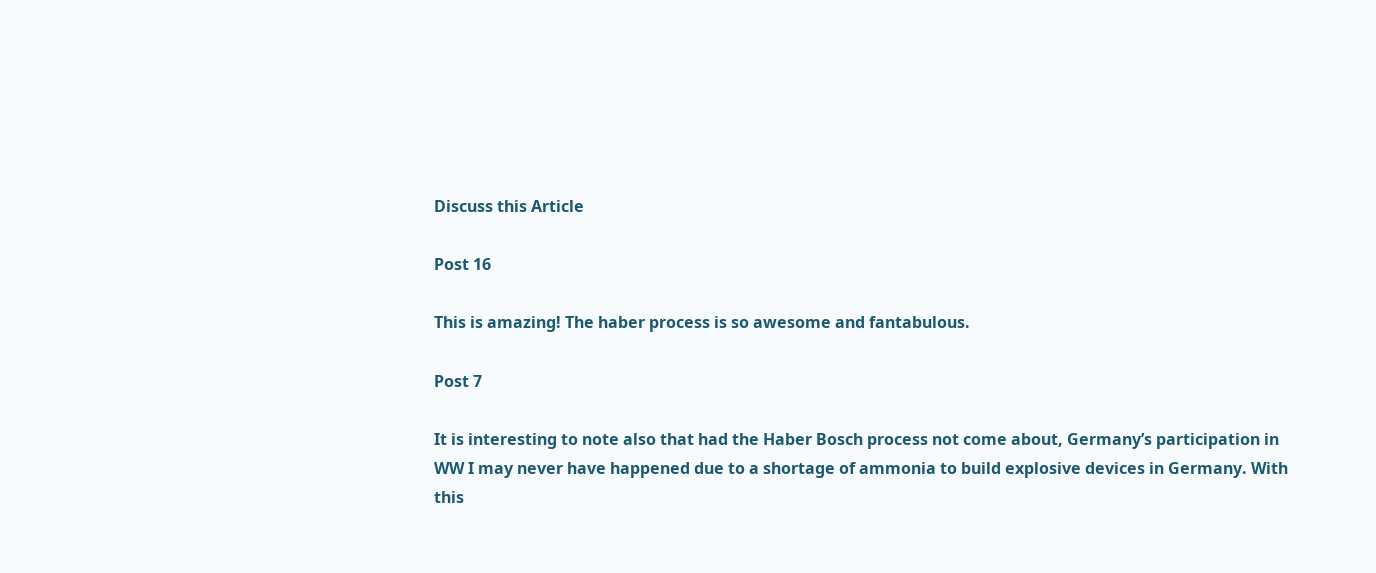Discuss this Article

Post 16

This is amazing! The haber process is so awesome and fantabulous.

Post 7

It is interesting to note also that had the Haber Bosch process not come about, Germany’s participation in WW I may never have happened due to a shortage of ammonia to build explosive devices in Germany. With this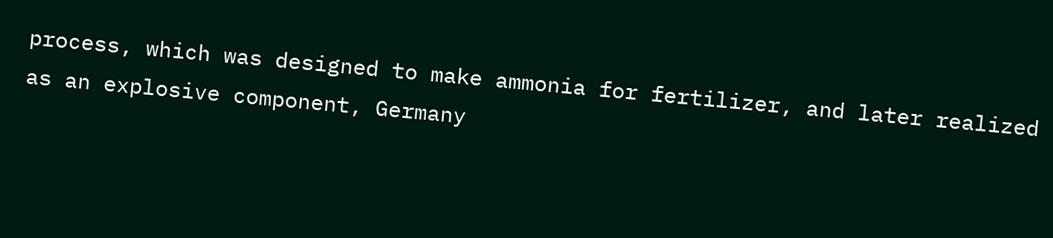process, which was designed to make ammonia for fertilizer, and later realized as an explosive component, Germany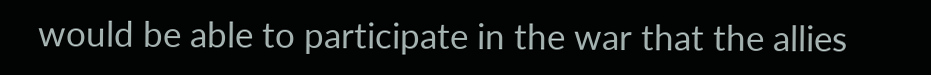would be able to participate in the war that the allies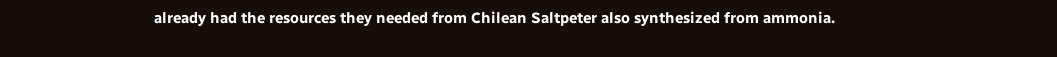already had the resources they needed from Chilean Saltpeter also synthesized from ammonia.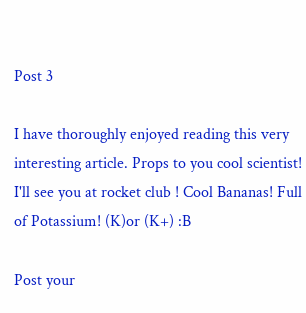Post 3

I have thoroughly enjoyed reading this very interesting article. Props to you cool scientist! I'll see you at rocket club ! Cool Bananas! Full of Potassium! (K)or (K+) :B

Post your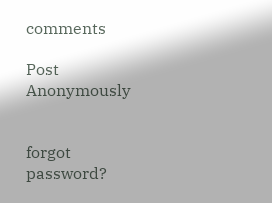comments

Post Anonymously


forgot password?